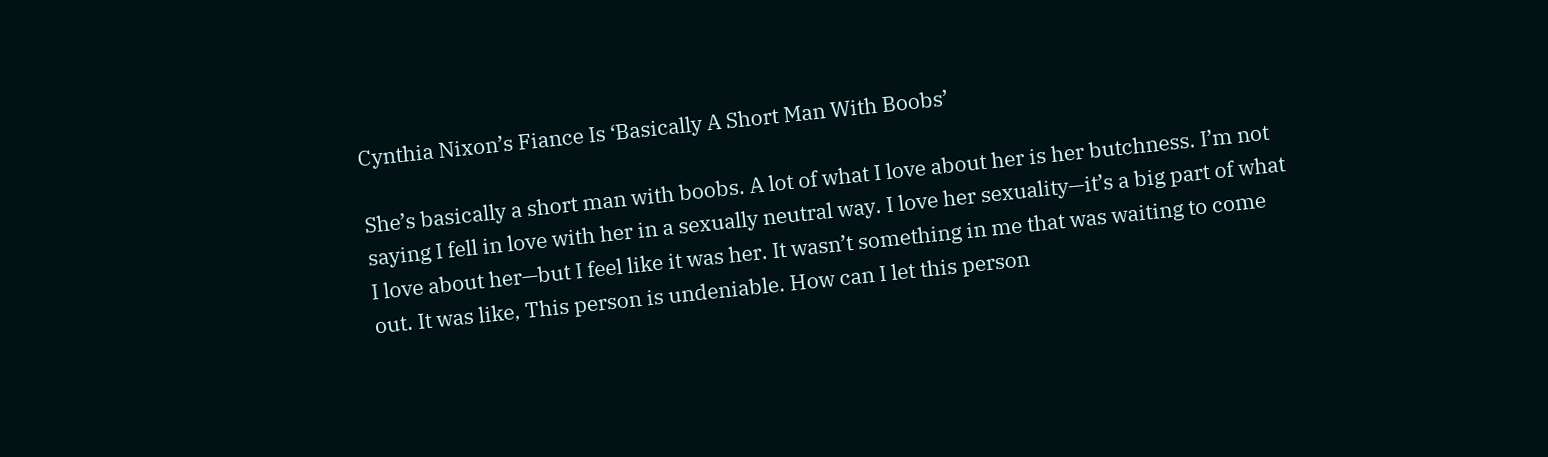Cynthia Nixon’s Fiance Is ‘Basically A Short Man With Boobs’

She’s basically a short man with boobs. A lot of what I love about her is her butchness. I’m not saying I fell in love with her in a sexually neutral way. I love her sexuality—it’s a big part of what I love about her—but I feel like it was her. It wasn’t something in me that was waiting to come out. It was like, This person is undeniable. How can I let this person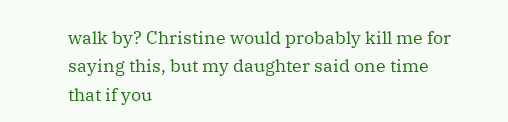walk by? Christine would probably kill me for saying this, but my daughter said one time that if you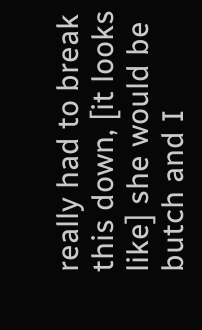really had to break this down, [it looks like] she would be butch and I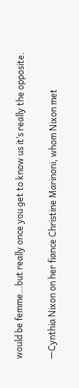would be femme…but really once you get to know us it’s really the opposite.

—Cynthia Nixon on her fiance Christine Marinoni, whom Nixon met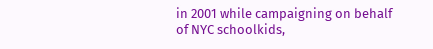in 2001 while campaigning on behalf of NYC schoolkids,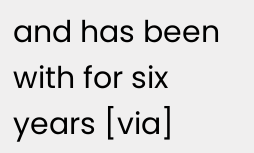and has been with for six years [via]